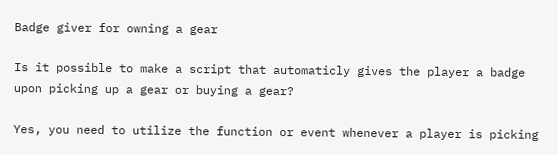Badge giver for owning a gear

Is it possible to make a script that automaticly gives the player a badge upon picking up a gear or buying a gear?

Yes, you need to utilize the function or event whenever a player is picking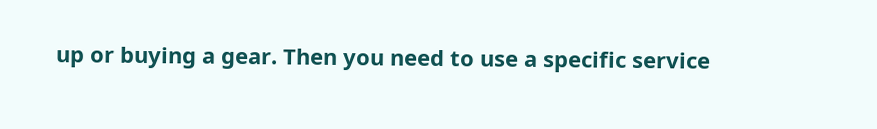up or buying a gear. Then you need to use a specific service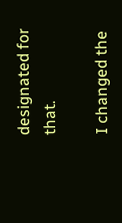designated for that.

I changed the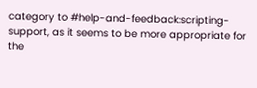category to #help-and-feedback:scripting-support, as it seems to be more appropriate for the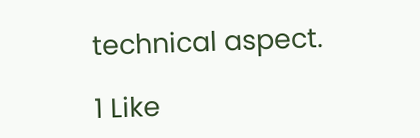technical aspect.

1 Like